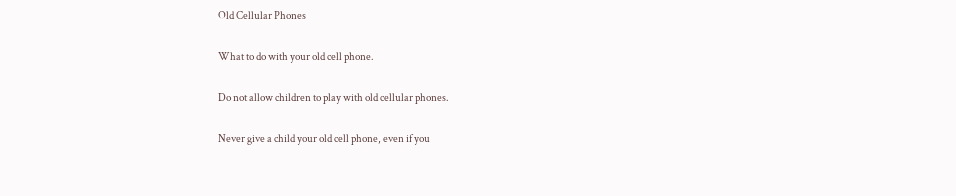Old Cellular Phones

What to do with your old cell phone.

Do not allow children to play with old cellular phones.

Never give a child your old cell phone, even if you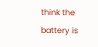think the battery is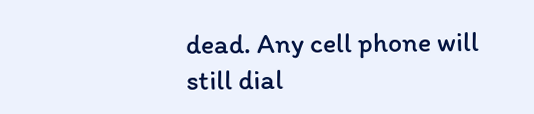dead. Any cell phone will still dial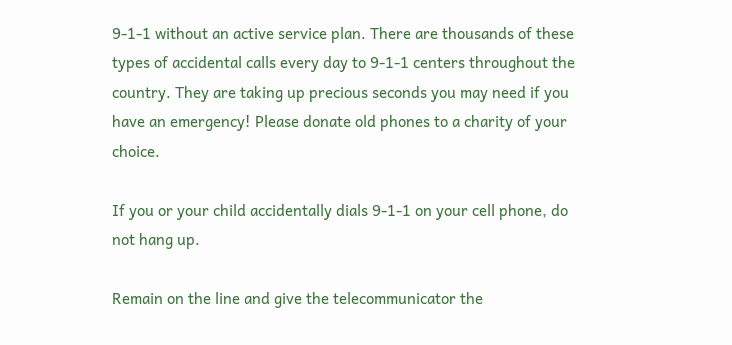9-1-1 without an active service plan. There are thousands of these types of accidental calls every day to 9-1-1 centers throughout the country. They are taking up precious seconds you may need if you have an emergency! Please donate old phones to a charity of your choice.

If you or your child accidentally dials 9-1-1 on your cell phone, do not hang up.

Remain on the line and give the telecommunicator the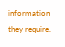information they require.